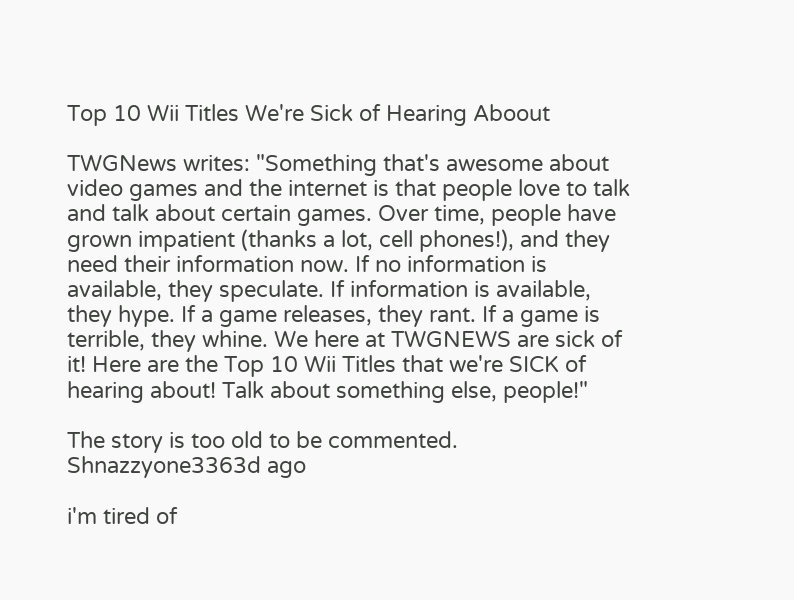Top 10 Wii Titles We're Sick of Hearing Aboout

TWGNews writes: "Something that's awesome about video games and the internet is that people love to talk and talk about certain games. Over time, people have grown impatient (thanks a lot, cell phones!), and they need their information now. If no information is available, they speculate. If information is available, they hype. If a game releases, they rant. If a game is terrible, they whine. We here at TWGNEWS are sick of it! Here are the Top 10 Wii Titles that we're SICK of hearing about! Talk about something else, people!"

The story is too old to be commented.
Shnazzyone3363d ago

i'm tired of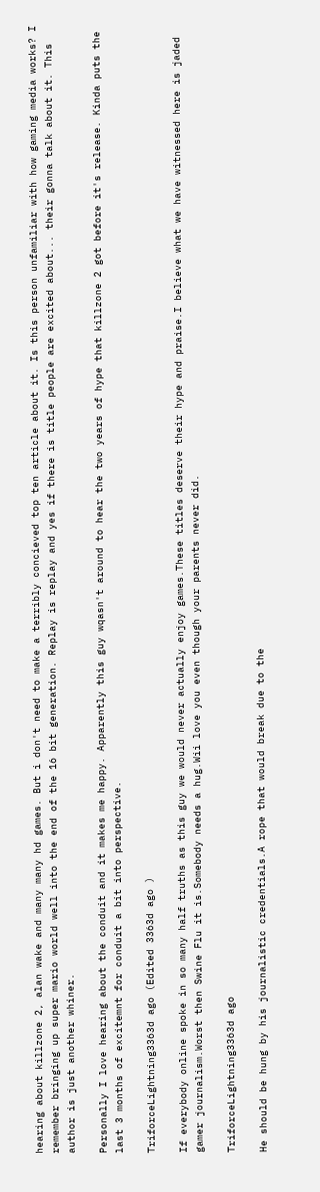hearing about killzone 2, alan wake and many many hd games. But i don't need to make a terribly concieved top ten article about it. Is this person unfamiliar with how gaming media works? I remember bringing up super mario world well into the end of the 16 bit generation. Replay is replay and yes if there is title people are excited about... their gonna talk about it. This author is just another whiner.

Personally I love hearing about the conduit and it makes me happy. Apparently this guy wqasn't around to hear the two years of hype that killzone 2 got before it's release. Kinda puts the last 3 months of excitemnt for conduit a bit into perspective.

TriforceLightning3363d ago (Edited 3363d ago )

If everybody online spoke in so many half truths as this guy we would never actually enjoy games.These titles deserve their hype and praise.I believe what we have witnessed here is jaded gamer journalism.Worst then Swine Flu it is.Somebody needs a hug.Wii love you even though your parents never did.

TriforceLightning3363d ago

He should be hung by his journalistic credentials.A rope that would break due to the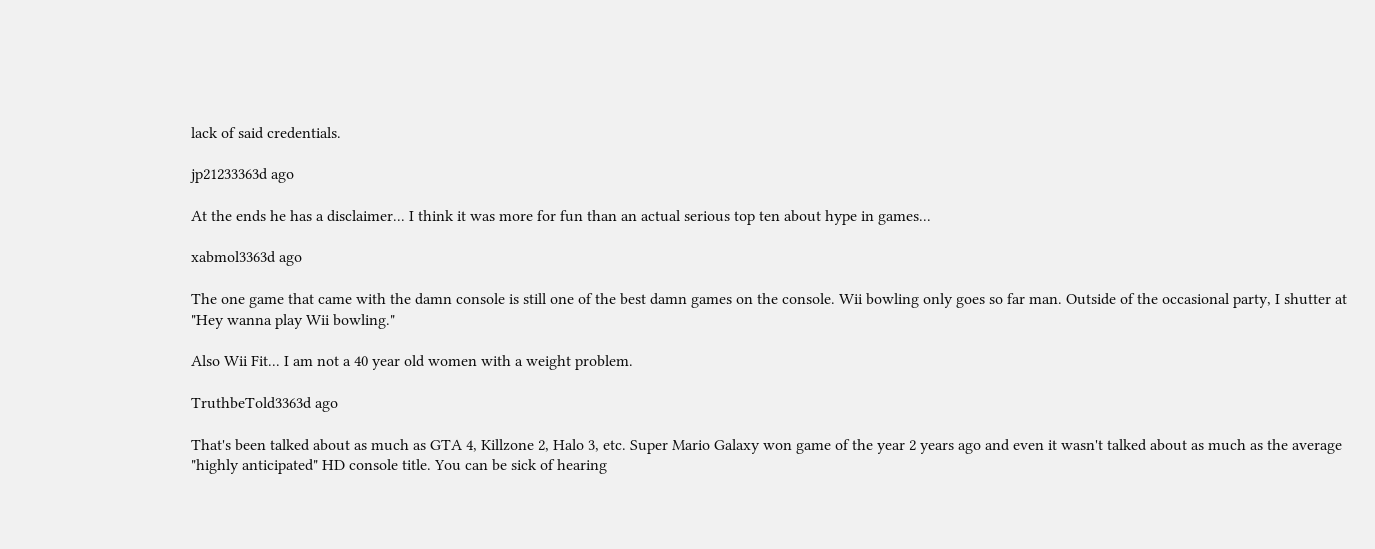lack of said credentials.

jp21233363d ago

At the ends he has a disclaimer... I think it was more for fun than an actual serious top ten about hype in games...

xabmol3363d ago

The one game that came with the damn console is still one of the best damn games on the console. Wii bowling only goes so far man. Outside of the occasional party, I shutter at "Hey wanna play Wii bowling."

Also Wii Fit... I am not a 40 year old women with a weight problem.

TruthbeTold3363d ago

That's been talked about as much as GTA 4, Killzone 2, Halo 3, etc. Super Mario Galaxy won game of the year 2 years ago and even it wasn't talked about as much as the average "highly anticipated" HD console title. You can be sick of hearing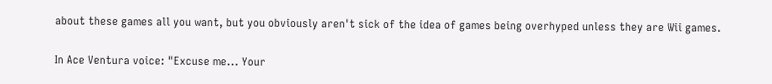about these games all you want, but you obviously aren't sick of the idea of games being overhyped unless they are Wii games.

In Ace Ventura voice: "Excuse me... Your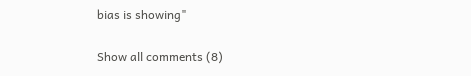bias is showing"

Show all comments (8)